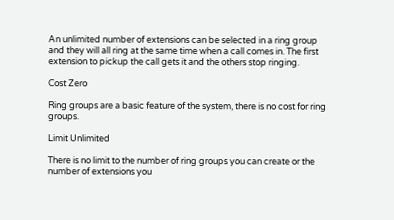An unlimited number of extensions can be selected in a ring group and they will all ring at the same time when a call comes in. The first extension to pickup the call gets it and the others stop ringing.

Cost Zero

Ring groups are a basic feature of the system, there is no cost for ring groups.

Limit Unlimited

There is no limit to the number of ring groups you can create or the number of extensions you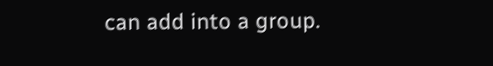can add into a group.